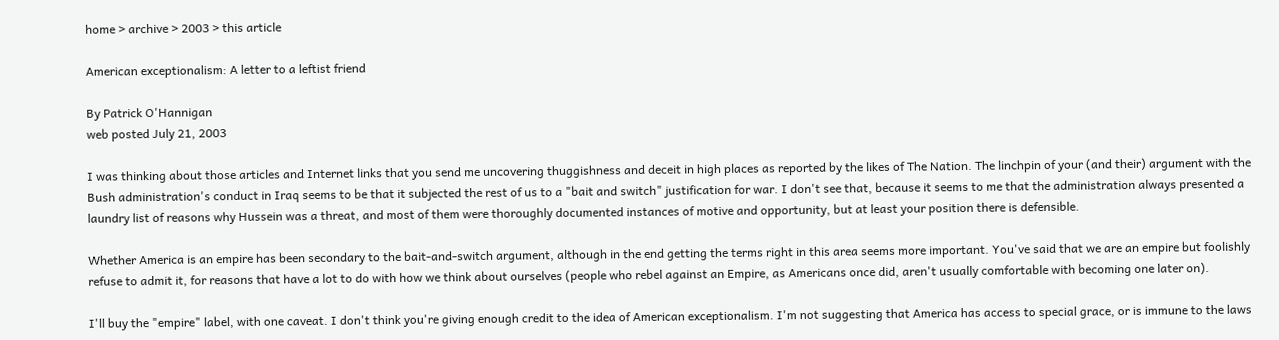home > archive > 2003 > this article

American exceptionalism: A letter to a leftist friend

By Patrick O'Hannigan
web posted July 21, 2003

I was thinking about those articles and Internet links that you send me uncovering thuggishness and deceit in high places as reported by the likes of The Nation. The linchpin of your (and their) argument with the Bush administration's conduct in Iraq seems to be that it subjected the rest of us to a "bait and switch" justification for war. I don't see that, because it seems to me that the administration always presented a laundry list of reasons why Hussein was a threat, and most of them were thoroughly documented instances of motive and opportunity, but at least your position there is defensible.

Whether America is an empire has been secondary to the bait-and-switch argument, although in the end getting the terms right in this area seems more important. You've said that we are an empire but foolishly refuse to admit it, for reasons that have a lot to do with how we think about ourselves (people who rebel against an Empire, as Americans once did, aren't usually comfortable with becoming one later on).

I'll buy the "empire" label, with one caveat. I don't think you're giving enough credit to the idea of American exceptionalism. I'm not suggesting that America has access to special grace, or is immune to the laws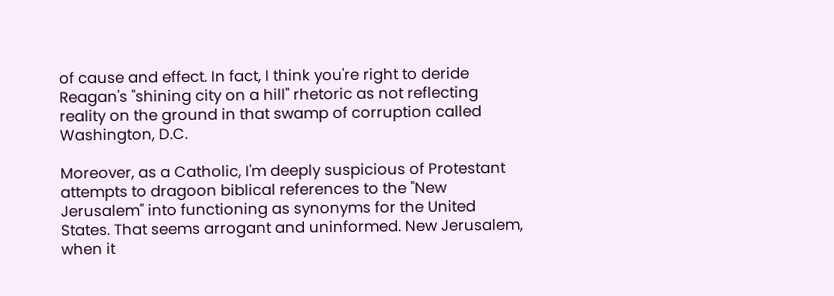of cause and effect. In fact, I think you're right to deride Reagan's "shining city on a hill" rhetoric as not reflecting reality on the ground in that swamp of corruption called Washington, D.C.

Moreover, as a Catholic, I'm deeply suspicious of Protestant attempts to dragoon biblical references to the "New Jerusalem" into functioning as synonyms for the United States. That seems arrogant and uninformed. New Jerusalem, when it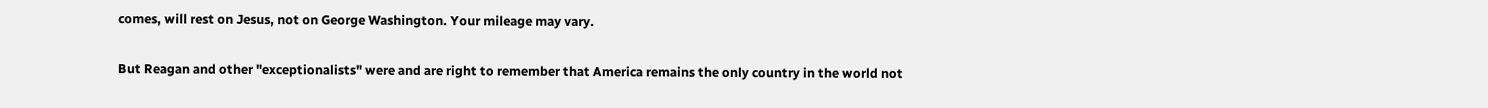comes, will rest on Jesus, not on George Washington. Your mileage may vary.

But Reagan and other "exceptionalists" were and are right to remember that America remains the only country in the world not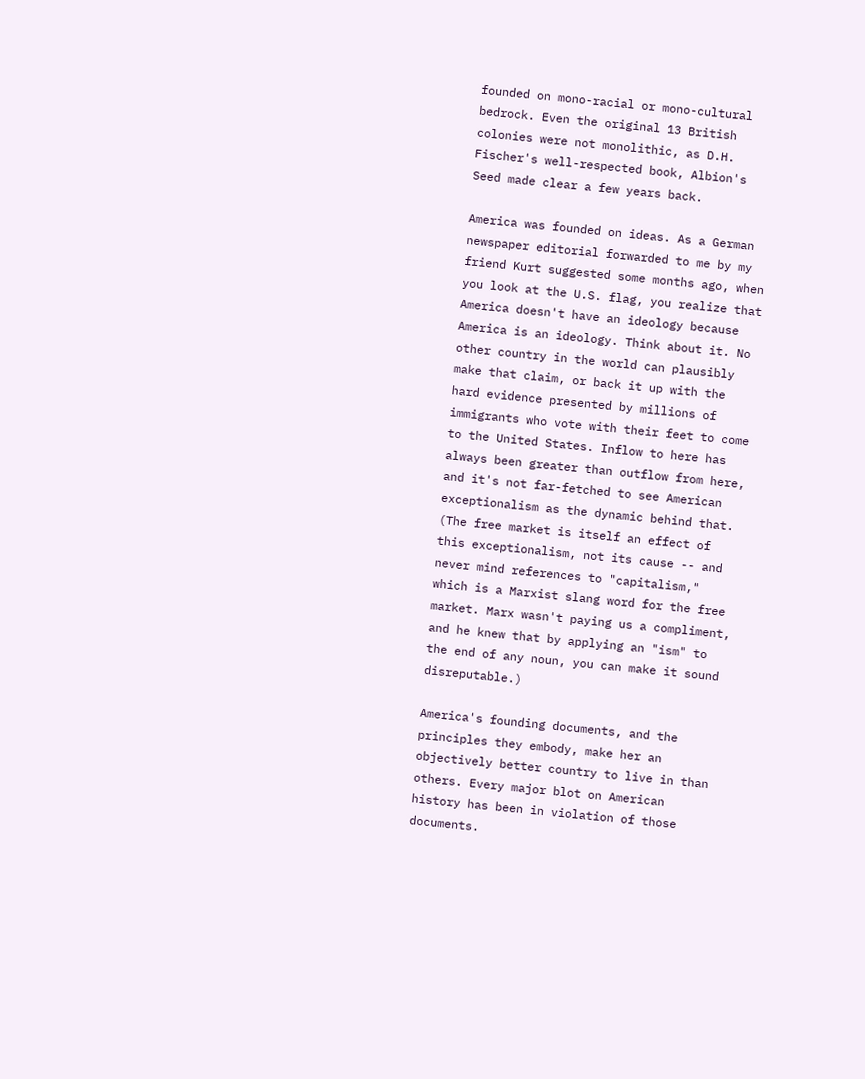founded on mono-racial or mono-cultural bedrock. Even the original 13 British colonies were not monolithic, as D.H. Fischer's well-respected book, Albion's Seed made clear a few years back.

America was founded on ideas. As a German newspaper editorial forwarded to me by my friend Kurt suggested some months ago, when you look at the U.S. flag, you realize that America doesn't have an ideology because America is an ideology. Think about it. No other country in the world can plausibly make that claim, or back it up with the hard evidence presented by millions of immigrants who vote with their feet to come to the United States. Inflow to here has always been greater than outflow from here, and it's not far-fetched to see American exceptionalism as the dynamic behind that. (The free market is itself an effect of this exceptionalism, not its cause -- and never mind references to "capitalism," which is a Marxist slang word for the free market. Marx wasn't paying us a compliment, and he knew that by applying an "ism" to the end of any noun, you can make it sound disreputable.)

America's founding documents, and the principles they embody, make her an objectively better country to live in than others. Every major blot on American history has been in violation of those documents.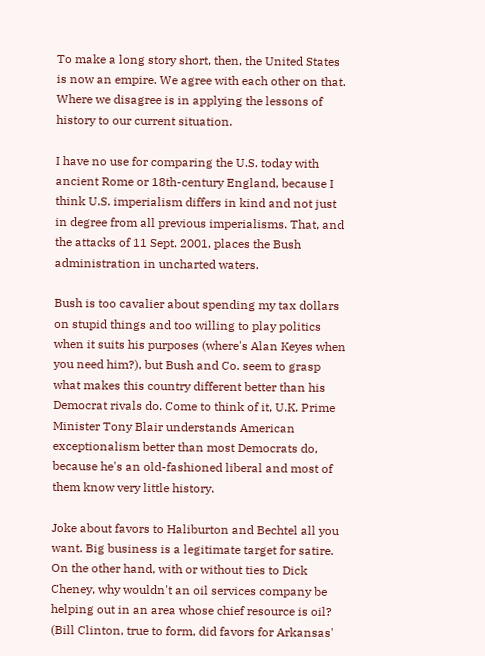To make a long story short, then, the United States is now an empire. We agree with each other on that. Where we disagree is in applying the lessons of history to our current situation.

I have no use for comparing the U.S. today with ancient Rome or 18th-century England, because I think U.S. imperialism differs in kind and not just in degree from all previous imperialisms. That, and the attacks of 11 Sept. 2001, places the Bush administration in uncharted waters.

Bush is too cavalier about spending my tax dollars on stupid things and too willing to play politics when it suits his purposes (where's Alan Keyes when you need him?), but Bush and Co. seem to grasp what makes this country different better than his Democrat rivals do. Come to think of it, U.K. Prime Minister Tony Blair understands American exceptionalism better than most Democrats do, because he's an old-fashioned liberal and most of them know very little history.

Joke about favors to Haliburton and Bechtel all you want. Big business is a legitimate target for satire. On the other hand, with or without ties to Dick Cheney, why wouldn't an oil services company be helping out in an area whose chief resource is oil? (Bill Clinton, true to form, did favors for Arkansas'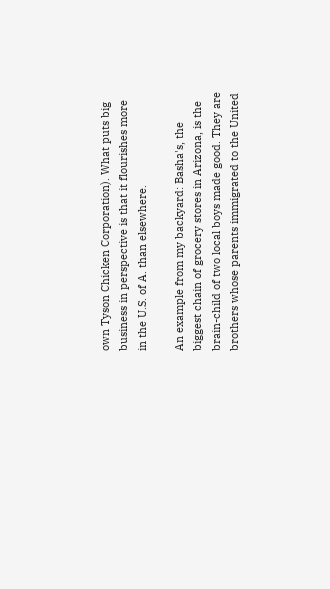own Tyson Chicken Corporation). What puts big business in perspective is that it flourishes more in the U.S. of A. than elsewhere.

An example from my backyard: Basha's, the biggest chain of grocery stores in Arizona, is the brain-child of two local boys made good. They are brothers whose parents immigrated to the United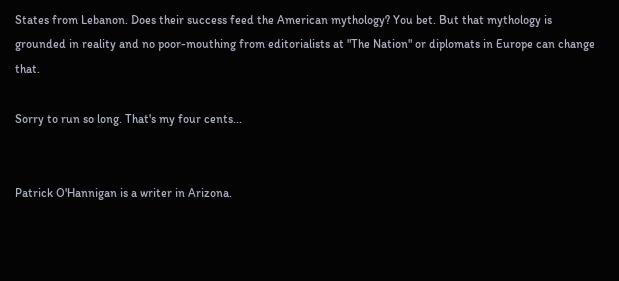States from Lebanon. Does their success feed the American mythology? You bet. But that mythology is grounded in reality and no poor-mouthing from editorialists at "The Nation" or diplomats in Europe can change that.

Sorry to run so long. That's my four cents...


Patrick O'Hannigan is a writer in Arizona.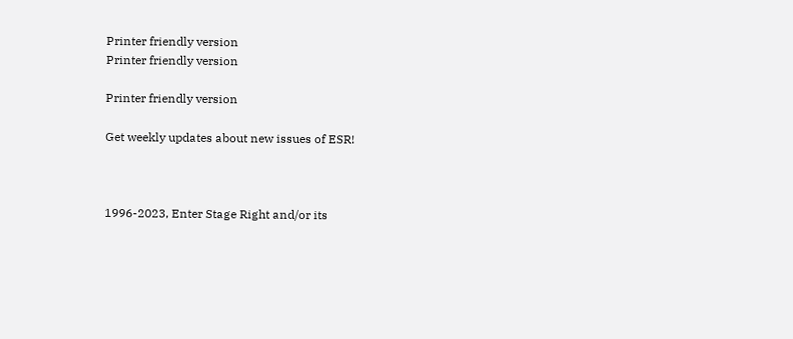Printer friendly version
Printer friendly version

Printer friendly version

Get weekly updates about new issues of ESR!



1996-2023, Enter Stage Right and/or its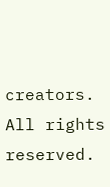creators. All rights reserved.